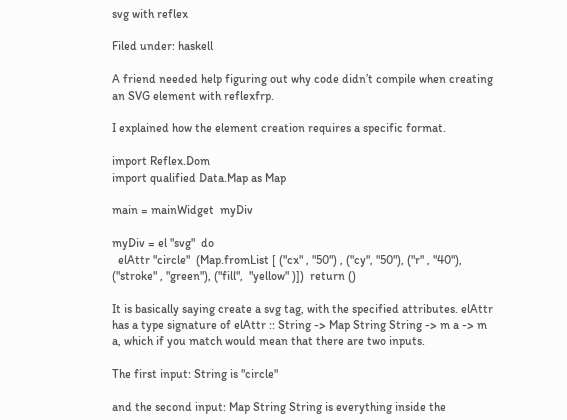svg with reflex

Filed under: haskell

A friend needed help figuring out why code didn’t compile when creating an SVG element with reflexfrp.

I explained how the element creation requires a specific format.

import Reflex.Dom
import qualified Data.Map as Map

main = mainWidget  myDiv

myDiv = el "svg"  do
  elAttr "circle"  (Map.fromList [ ("cx" , "50") , ("cy", "50"), ("r" , "40"), ("stroke" , "green"), ("fill",  "yellow" )])  return ()

It is basically saying create a svg tag, with the specified attributes. elAttr has a type signature of elAttr :: String -> Map String String -> m a -> m a, which if you match would mean that there are two inputs.

The first input: String is "circle"

and the second input: Map String String is everything inside the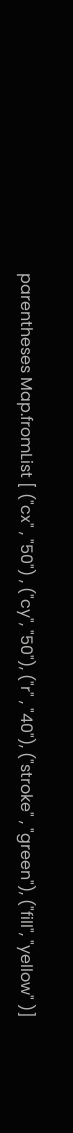parentheses Map.fromList [ ("cx" , "50") , ("cy", "50"), ("r" , "40"), ("stroke" , "green"), ("fill", "yellow" )]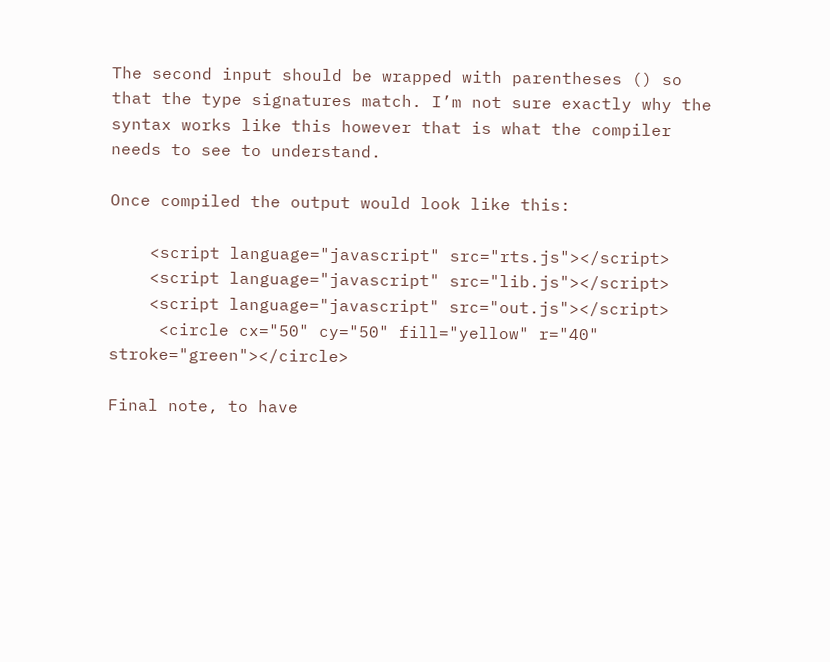The second input should be wrapped with parentheses () so that the type signatures match. I’m not sure exactly why the syntax works like this however that is what the compiler needs to see to understand.

Once compiled the output would look like this:

    <script language="javascript" src="rts.js"></script>
    <script language="javascript" src="lib.js"></script>
    <script language="javascript" src="out.js"></script>
     <circle cx="50" cy="50" fill="yellow" r="40" stroke="green"></circle>

Final note, to have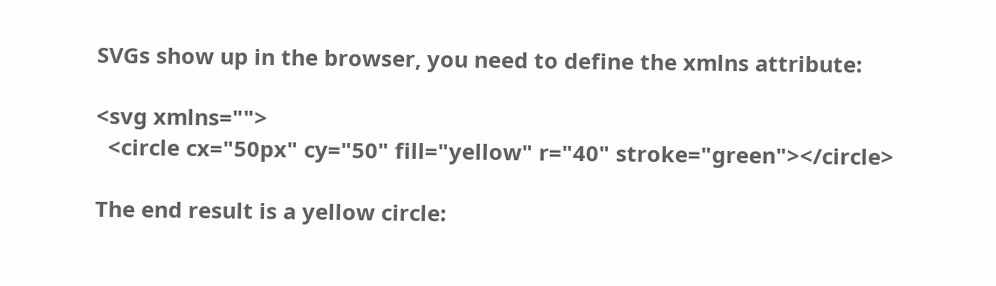SVGs show up in the browser, you need to define the xmlns attribute:

<svg xmlns="">
  <circle cx="50px" cy="50" fill="yellow" r="40" stroke="green"></circle>

The end result is a yellow circle: